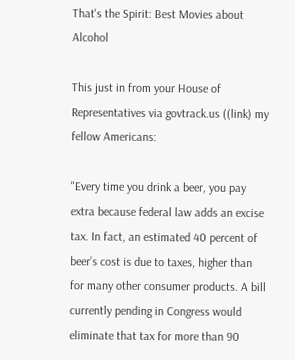That's the Spirit: Best Movies about Alcohol

This just in from your House of Representatives via govtrack.us ((link) my fellow Americans:

"Every time you drink a beer, you pay extra because federal law adds an excise tax. In fact, an estimated 40 percent of beer’s cost is due to taxes, higher than for many other consumer products. A bill currently pending in Congress would eliminate that tax for more than 90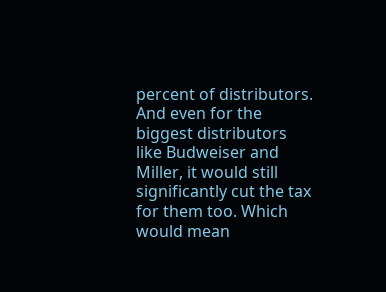percent of distributors. And even for the biggest distributors like Budweiser and Miller, it would still significantly cut the tax for them too. Which would mean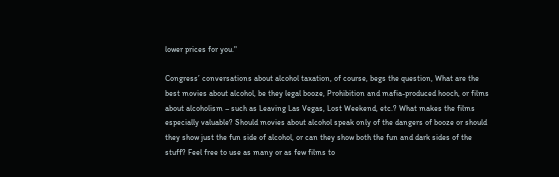lower prices for you."

Congress’ conversations about alcohol taxation, of course, begs the question, What are the best movies about alcohol, be they legal booze, Prohibition and mafia-produced hooch, or films about alcoholism – such as Leaving Las Vegas, Lost Weekend, etc.? What makes the films especially valuable? Should movies about alcohol speak only of the dangers of booze or should they show just the fun side of alcohol, or can they show both the fun and dark sides of the stuff? Feel free to use as many or as few films to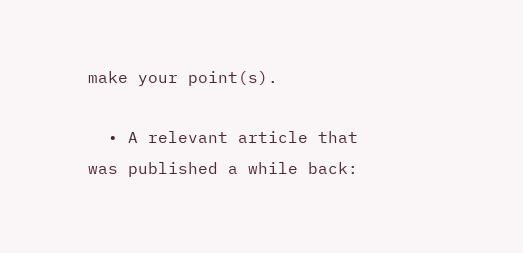make your point(s).

  • A relevant article that was published a while back: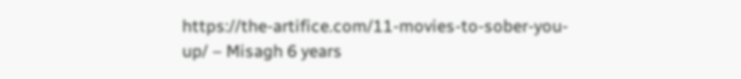https://the-artifice.com/11-movies-to-sober-you-up/ – Misagh 6 years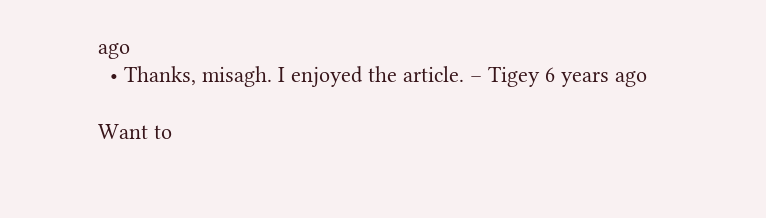ago
  • Thanks, misagh. I enjoyed the article. – Tigey 6 years ago

Want to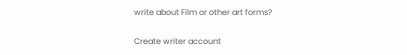write about Film or other art forms?

Create writer account